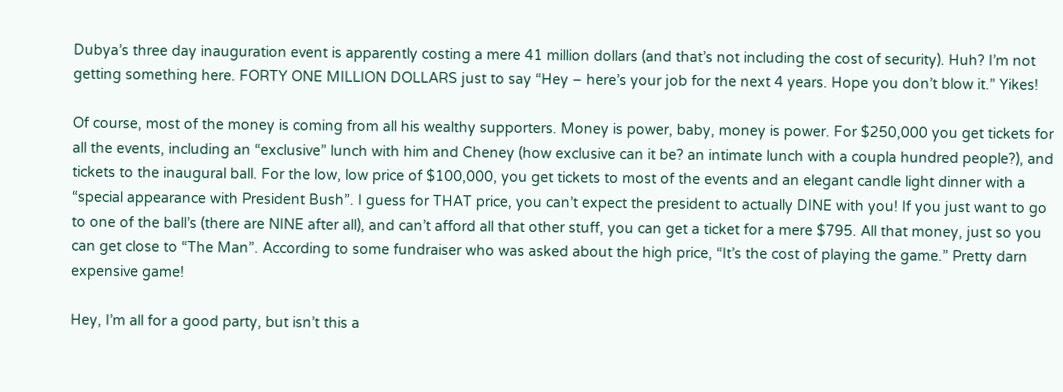Dubya’s three day inauguration event is apparently costing a mere 41 million dollars (and that’s not including the cost of security). Huh? I’m not getting something here. FORTY ONE MILLION DOLLARS just to say “Hey – here’s your job for the next 4 years. Hope you don’t blow it.” Yikes!

Of course, most of the money is coming from all his wealthy supporters. Money is power, baby, money is power. For $250,000 you get tickets for all the events, including an “exclusive” lunch with him and Cheney (how exclusive can it be? an intimate lunch with a coupla hundred people?), and tickets to the inaugural ball. For the low, low price of $100,000, you get tickets to most of the events and an elegant candle light dinner with a “special appearance with President Bush”. I guess for THAT price, you can’t expect the president to actually DINE with you! If you just want to go to one of the ball’s (there are NINE after all), and can’t afford all that other stuff, you can get a ticket for a mere $795. All that money, just so you can get close to “The Man”. According to some fundraiser who was asked about the high price, “It’s the cost of playing the game.” Pretty darn expensive game!

Hey, I’m all for a good party, but isn’t this a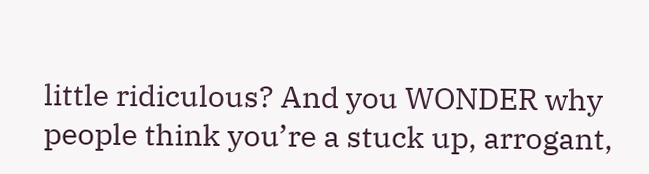little ridiculous? And you WONDER why people think you’re a stuck up, arrogant,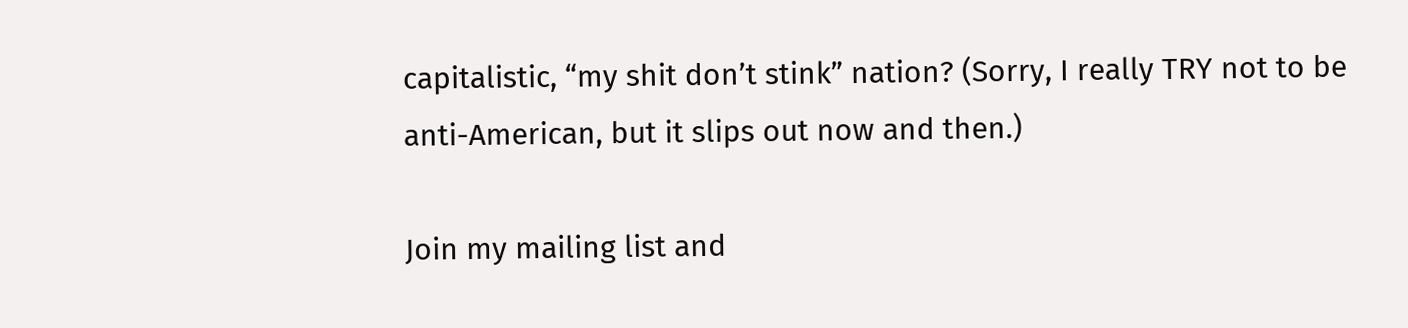capitalistic, “my shit don’t stink” nation? (Sorry, I really TRY not to be anti-American, but it slips out now and then.)

Join my mailing list and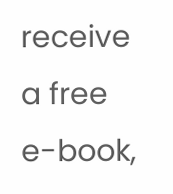receive a free e-book,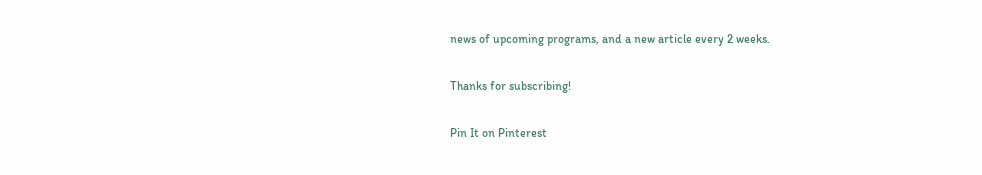news of upcoming programs, and a new article every 2 weeks.

Thanks for subscribing!

Pin It on Pinterest